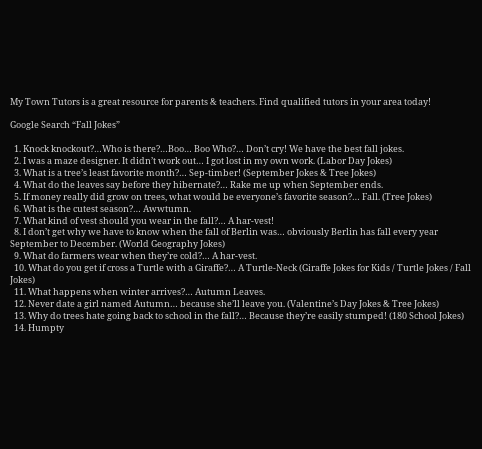My Town Tutors is a great resource for parents & teachers. Find qualified tutors in your area today!

Google Search “Fall Jokes”

  1. Knock knockout?…Who is there?…Boo… Boo Who?… Don’t cry! We have the best fall jokes.
  2. I was a maze designer. It didn’t work out… I got lost in my own work. (Labor Day Jokes)
  3. What is a tree’s least favorite month?… Sep-timber! (September Jokes & Tree Jokes)
  4. What do the leaves say before they hibernate?… Rake me up when September ends.
  5. If money really did grow on trees, what would be everyone’s favorite season?… Fall. (Tree Jokes)
  6. What is the cutest season?… Awwtumn.
  7. What kind of vest should you wear in the fall?… A har-vest!
  8. I don’t get why we have to know when the fall of Berlin was… obviously Berlin has fall every year September to December. (World Geography Jokes)
  9. What do farmers wear when they’re cold?… A har-vest.
  10. What do you get if cross a Turtle with a Giraffe?… A Turtle-Neck (Giraffe Jokes for Kids / Turtle Jokes / Fall Jokes)
  11. What happens when winter arrives?… Autumn Leaves.
  12. Never date a girl named Autumn… because she’ll leave you. (Valentine’s Day Jokes & Tree Jokes)
  13. Why do trees hate going back to school in the fall?… Because they’re easily stumped! (180 School Jokes)
  14. Humpty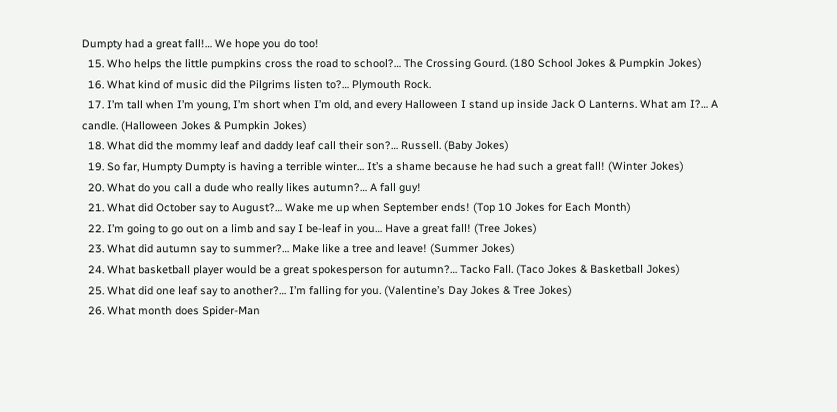Dumpty had a great fall!… We hope you do too!
  15. Who helps the little pumpkins cross the road to school?… The Crossing Gourd. (180 School Jokes & Pumpkin Jokes)
  16. What kind of music did the Pilgrims listen to?… Plymouth Rock.
  17. I’m tall when I’m young, I’m short when I’m old, and every Halloween I stand up inside Jack O Lanterns. What am I?… A candle. (Halloween Jokes & Pumpkin Jokes)
  18. What did the mommy leaf and daddy leaf call their son?… Russell. (Baby Jokes)
  19. So far, Humpty Dumpty is having a terrible winter… It’s a shame because he had such a great fall! (Winter Jokes)
  20. What do you call a dude who really likes autumn?… A fall guy!
  21. What did October say to August?… Wake me up when September ends! (Top 10 Jokes for Each Month)
  22. I’m going to go out on a limb and say I be-leaf in you… Have a great fall! (Tree Jokes)
  23. What did autumn say to summer?… Make like a tree and leave! (Summer Jokes)
  24. What basketball player would be a great spokesperson for autumn?… Tacko Fall. (Taco Jokes & Basketball Jokes)
  25. What did one leaf say to another?… I’m falling for you. (Valentine’s Day Jokes & Tree Jokes)
  26. What month does Spider-Man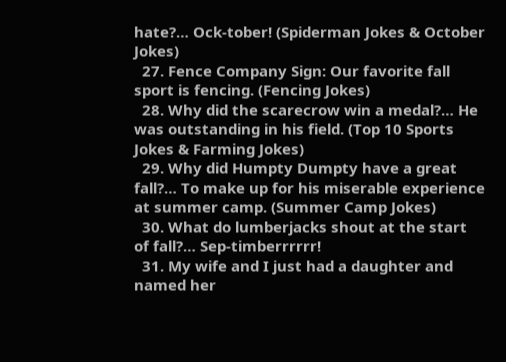hate?… Ock-tober! (Spiderman Jokes & October Jokes)
  27. Fence Company Sign: Our favorite fall sport is fencing. (Fencing Jokes)
  28. Why did the scarecrow win a medal?… He was outstanding in his field. (Top 10 Sports Jokes & Farming Jokes)
  29. Why did Humpty Dumpty have a great fall?… To make up for his miserable experience at summer camp. (Summer Camp Jokes)
  30. What do lumberjacks shout at the start of fall?… Sep-timberrrrrr!
  31. My wife and I just had a daughter and named her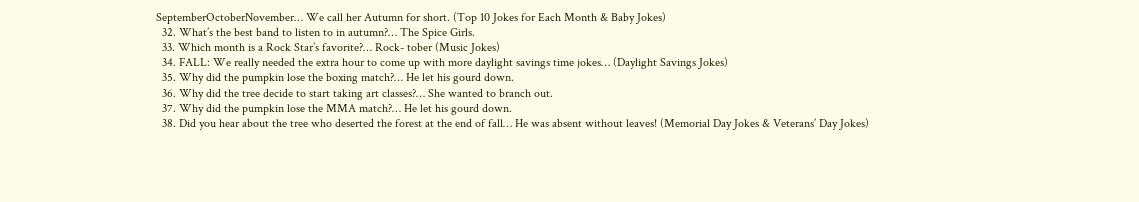SeptemberOctoberNovember… We call her Autumn for short. (Top 10 Jokes for Each Month & Baby Jokes)
  32. What’s the best band to listen to in autumn?… The Spice Girls.
  33. Which month is a Rock Star’s favorite?… Rock- tober (Music Jokes)
  34. FALL: We really needed the extra hour to come up with more daylight savings time jokes… (Daylight Savings Jokes)
  35. Why did the pumpkin lose the boxing match?… He let his gourd down.
  36. Why did the tree decide to start taking art classes?… She wanted to branch out.
  37. Why did the pumpkin lose the MMA match?… He let his gourd down.
  38. Did you hear about the tree who deserted the forest at the end of fall… He was absent without leaves! (Memorial Day Jokes & Veterans’ Day Jokes)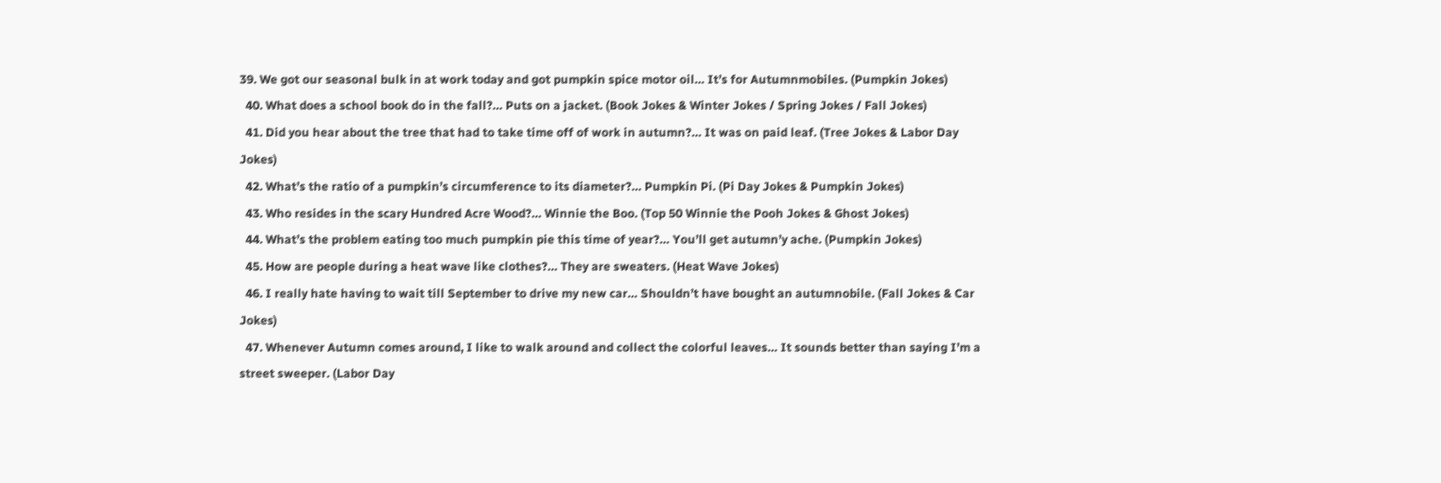39. We got our seasonal bulk in at work today and got pumpkin spice motor oil… It’s for Autumnmobiles. (Pumpkin Jokes)
  40. What does a school book do in the fall?… Puts on a jacket. (Book Jokes & Winter Jokes / Spring Jokes / Fall Jokes)
  41. Did you hear about the tree that had to take time off of work in autumn?… It was on paid leaf. (Tree Jokes & Labor Day Jokes)
  42. What’s the ratio of a pumpkin’s circumference to its diameter?… Pumpkin Pi. (Pi Day Jokes & Pumpkin Jokes)
  43. Who resides in the scary Hundred Acre Wood?… Winnie the Boo. (Top 50 Winnie the Pooh Jokes & Ghost Jokes)
  44. What’s the problem eating too much pumpkin pie this time of year?… You’ll get autumn’y ache. (Pumpkin Jokes)
  45. How are people during a heat wave like clothes?… They are sweaters. (Heat Wave Jokes)
  46. I really hate having to wait till September to drive my new car… Shouldn’t have bought an autumnobile. (Fall Jokes & Car Jokes)
  47. Whenever Autumn comes around, I like to walk around and collect the colorful leaves… It sounds better than saying I’m a street sweeper. (Labor Day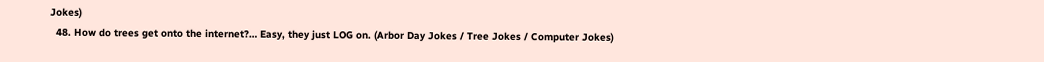Jokes)
  48. How do trees get onto the internet?… Easy, they just LOG on. (Arbor Day Jokes / Tree Jokes / Computer Jokes)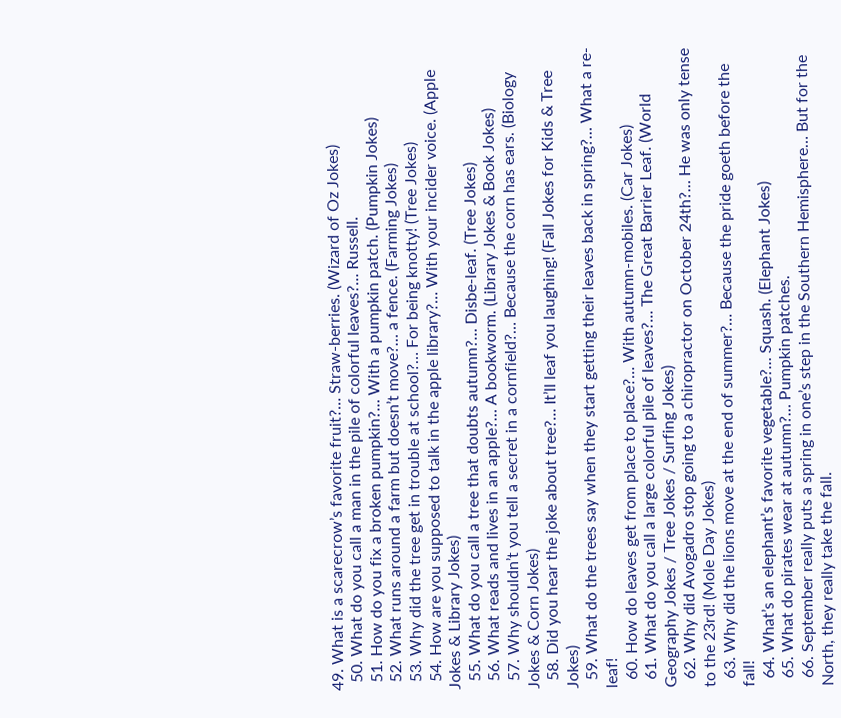49. What is a scarecrow’s favorite fruit?… Straw-berries. (Wizard of Oz Jokes)
  50. What do you call a man in the pile of colorful leaves?… Russell.
  51. How do you fix a broken pumpkin?… With a pumpkin patch. (Pumpkin Jokes)
  52. What runs around a farm but doesn’t move?… a fence. (Farming Jokes)
  53. Why did the tree get in trouble at school?… For being knotty! (Tree Jokes)
  54. How are you supposed to talk in the apple library?… With your incider voice. (Apple Jokes & Library Jokes)
  55. What do you call a tree that doubts autumn?… Disbe-leaf. (Tree Jokes)
  56. What reads and lives in an apple?… A bookworm. (Library Jokes & Book Jokes)
  57. Why shouldn’t you tell a secret in a cornfield?… Because the corn has ears. (Biology Jokes & Corn Jokes)
  58. Did you hear the joke about tree?… It’ll leaf you laughing! (Fall Jokes for Kids & Tree Jokes)
  59. What do the trees say when they start getting their leaves back in spring?… What a re-leaf!
  60. How do leaves get from place to place?… With autumn-mobiles. (Car Jokes)
  61. What do you call a large colorful pile of leaves?… The Great Barrier Leaf. (World Geography Jokes / Tree Jokes / Surfing Jokes)
  62. Why did Avogadro stop going to a chiropractor on October 24th?… He was only tense to the 23rd! (Mole Day Jokes)
  63. Why did the lions move at the end of summer?… Because the pride goeth before the fall!
  64. What’s an elephant’s favorite vegetable?… Squash. (Elephant Jokes)
  65. What do pirates wear at autumn?… Pumpkin patches.
  66. September really puts a spring in one’s step in the Southern Hemisphere… But for the North, they really take the fall.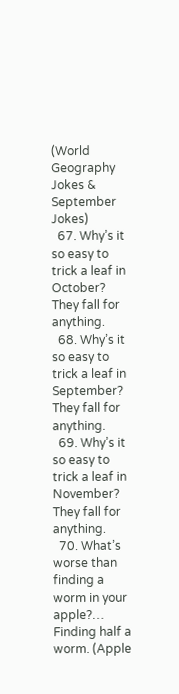(World Geography Jokes & September Jokes)
  67. Why’s it so easy to trick a leaf in October? They fall for anything.
  68. Why’s it so easy to trick a leaf in September? They fall for anything.
  69. Why’s it so easy to trick a leaf in November? They fall for anything.
  70. What’s worse than finding a worm in your apple?… Finding half a worm. (Apple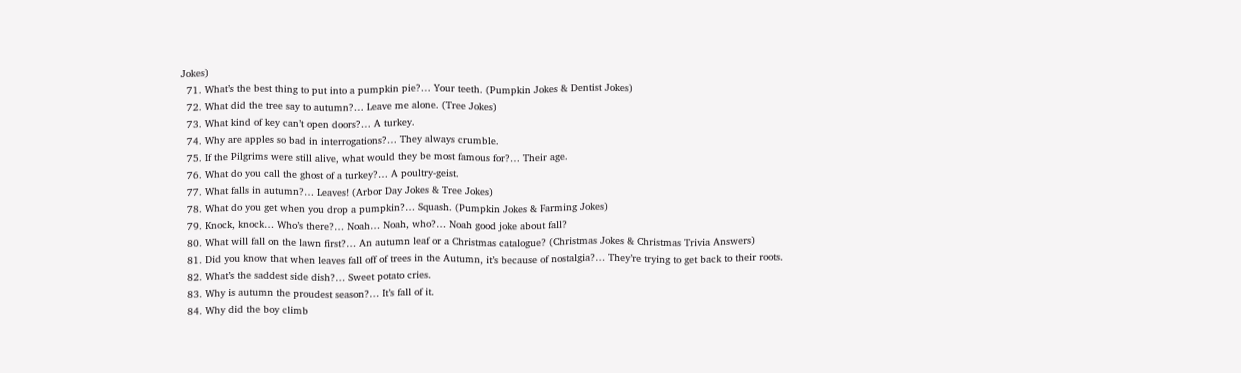Jokes)
  71. What’s the best thing to put into a pumpkin pie?… Your teeth. (Pumpkin Jokes & Dentist Jokes)
  72. What did the tree say to autumn?… Leave me alone. (Tree Jokes)
  73. What kind of key can’t open doors?… A turkey.
  74. Why are apples so bad in interrogations?… They always crumble.
  75. If the Pilgrims were still alive, what would they be most famous for?… Their age.
  76. What do you call the ghost of a turkey?… A poultry-geist.
  77. What falls in autumn?… Leaves! (Arbor Day Jokes & Tree Jokes)
  78. What do you get when you drop a pumpkin?… Squash. (Pumpkin Jokes & Farming Jokes)
  79. Knock, knock… Who’s there?… Noah… Noah, who?… Noah good joke about fall?
  80. What will fall on the lawn first?… An autumn leaf or a Christmas catalogue? (Christmas Jokes & Christmas Trivia Answers)
  81. Did you know that when leaves fall off of trees in the Autumn, it’s because of nostalgia?… They’re trying to get back to their roots.
  82. What’s the saddest side dish?… Sweet potato cries.
  83. Why is autumn the proudest season?… It’s fall of it.
  84. Why did the boy climb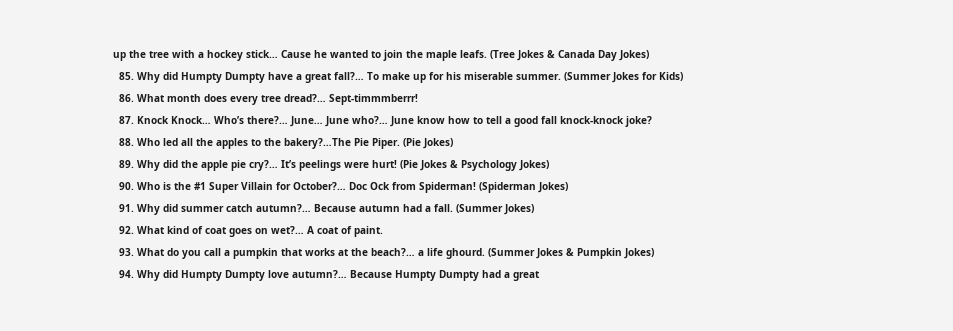up the tree with a hockey stick… Cause he wanted to join the maple leafs. (Tree Jokes & Canada Day Jokes)
  85. Why did Humpty Dumpty have a great fall?… To make up for his miserable summer. (Summer Jokes for Kids)
  86. What month does every tree dread?… Sept-timmmberrr!
  87. Knock Knock… Who’s there?… June… June who?… June know how to tell a good fall knock-knock joke?
  88. Who led all the apples to the bakery?…The Pie Piper. (Pie Jokes)
  89. Why did the apple pie cry?… It’s peelings were hurt! (Pie Jokes & Psychology Jokes)
  90. Who is the #1 Super Villain for October?… Doc Ock from Spiderman! (Spiderman Jokes)
  91. Why did summer catch autumn?… Because autumn had a fall. (Summer Jokes)
  92. What kind of coat goes on wet?… A coat of paint.
  93. What do you call a pumpkin that works at the beach?… a life ghourd. (Summer Jokes & Pumpkin Jokes)
  94. Why did Humpty Dumpty love autumn?… Because Humpty Dumpty had a great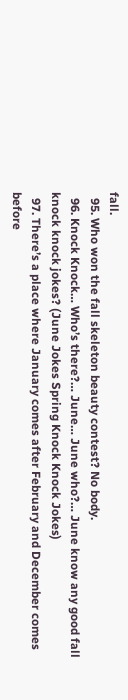fall.
  95. Who won the fall skeleton beauty contest? No body.
  96. Knock Knock… Who’s there?… June… June who?… June know any good fall knock knock jokes? (June Jokes Spring Knock Knock Jokes)
  97. There’s a place where January comes after February and December comes before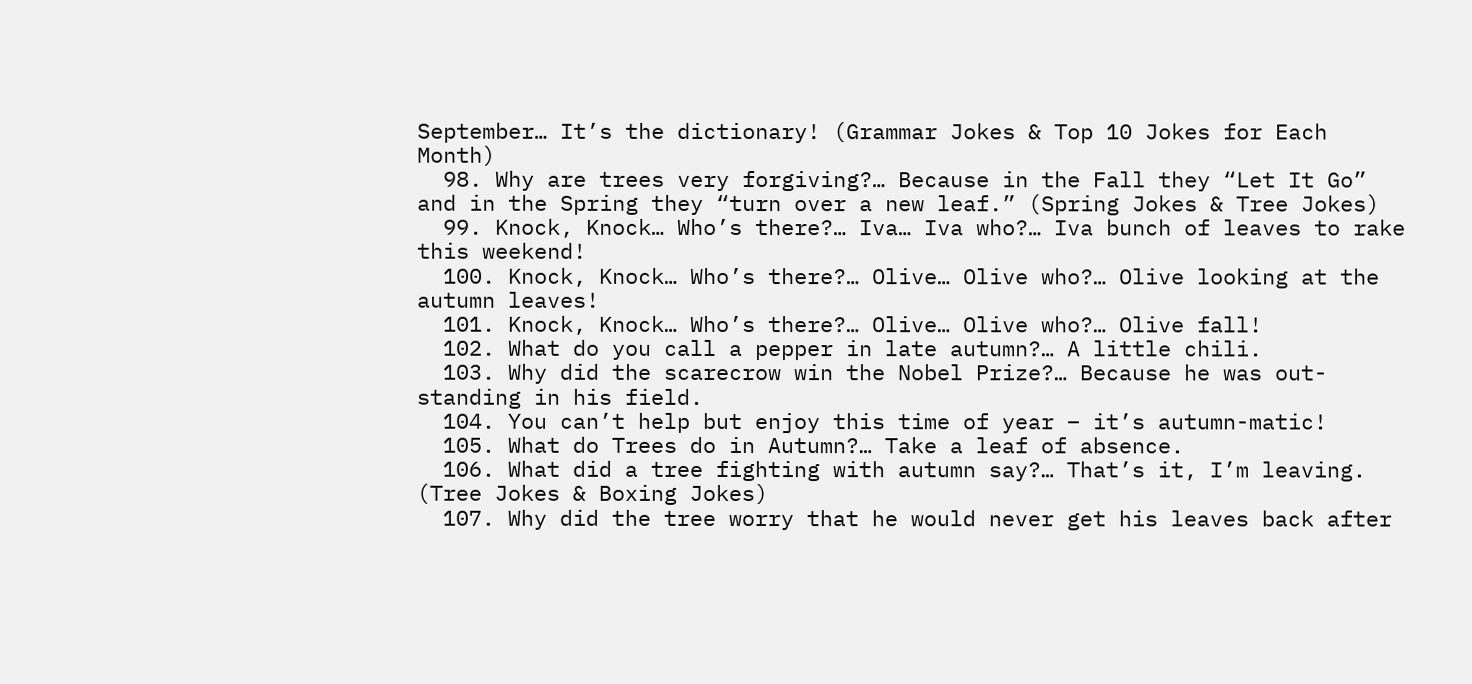September… It’s the dictionary! (Grammar Jokes & Top 10 Jokes for Each Month)
  98. Why are trees very forgiving?… Because in the Fall they “Let It Go” and in the Spring they “turn over a new leaf.” (Spring Jokes & Tree Jokes)
  99. Knock, Knock… Who’s there?… Iva… Iva who?… Iva bunch of leaves to rake this weekend!
  100. Knock, Knock… Who’s there?… Olive… Olive who?… Olive looking at the autumn leaves!
  101. Knock, Knock… Who’s there?… Olive… Olive who?… Olive fall!
  102. What do you call a pepper in late autumn?… A little chili.
  103. Why did the scarecrow win the Nobel Prize?… Because he was out-standing in his field.
  104. You can’t help but enjoy this time of year – it’s autumn-matic!
  105. What do Trees do in Autumn?… Take a leaf of absence.
  106. What did a tree fighting with autumn say?… That’s it, I’m leaving. (Tree Jokes & Boxing Jokes)
  107. Why did the tree worry that he would never get his leaves back after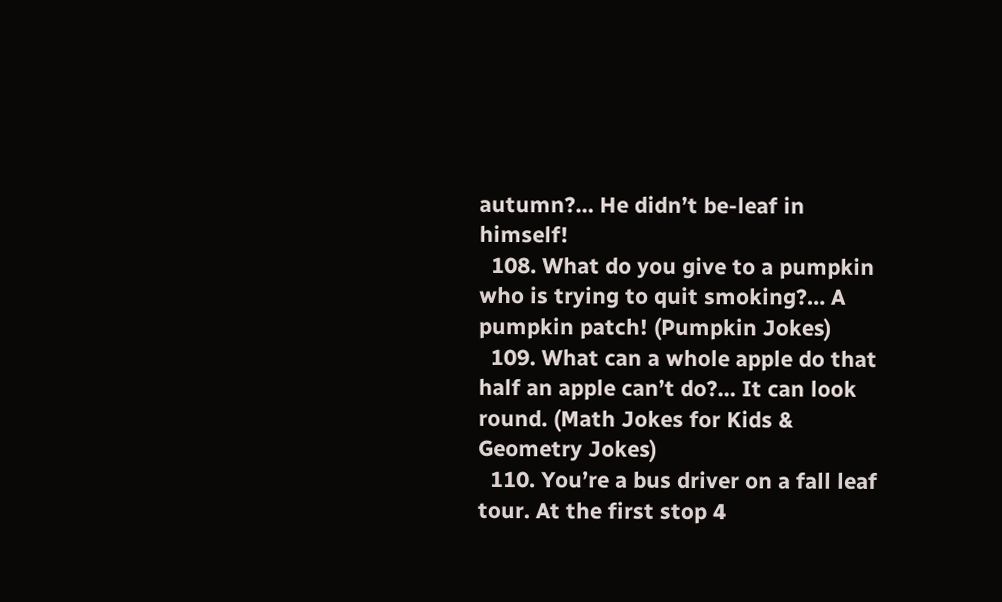autumn?… He didn’t be-leaf in himself!
  108. What do you give to a pumpkin who is trying to quit smoking?… A pumpkin patch! (Pumpkin Jokes)
  109. What can a whole apple do that half an apple can’t do?… It can look round. (Math Jokes for Kids & Geometry Jokes)
  110. You’re a bus driver on a fall leaf tour. At the first stop 4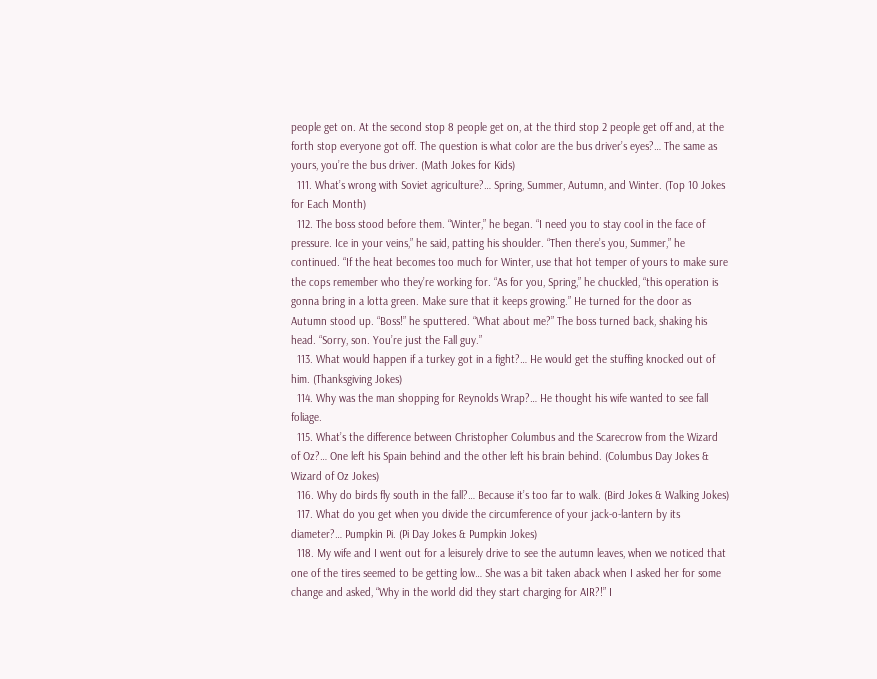people get on. At the second stop 8 people get on, at the third stop 2 people get off and, at the forth stop everyone got off. The question is what color are the bus driver’s eyes?… The same as yours, you’re the bus driver. (Math Jokes for Kids)
  111. What’s wrong with Soviet agriculture?… Spring, Summer, Autumn, and Winter. (Top 10 Jokes for Each Month)
  112. The boss stood before them. “Winter,” he began. “I need you to stay cool in the face of pressure. Ice in your veins,” he said, patting his shoulder. “Then there’s you, Summer,” he continued. “If the heat becomes too much for Winter, use that hot temper of yours to make sure the cops remember who they’re working for. “As for you, Spring,” he chuckled, “this operation is gonna bring in a lotta green. Make sure that it keeps growing.” He turned for the door as Autumn stood up. “Boss!” he sputtered. “What about me?” The boss turned back, shaking his head. “Sorry, son. You’re just the Fall guy.”
  113. What would happen if a turkey got in a fight?… He would get the stuffing knocked out of him. (Thanksgiving Jokes)
  114. Why was the man shopping for Reynolds Wrap?… He thought his wife wanted to see fall foliage.
  115. What’s the difference between Christopher Columbus and the Scarecrow from the Wizard of Oz?… One left his Spain behind and the other left his brain behind. (Columbus Day Jokes & Wizard of Oz Jokes)
  116. Why do birds fly south in the fall?… Because it’s too far to walk. (Bird Jokes & Walking Jokes)
  117. What do you get when you divide the circumference of your jack-o-lantern by its diameter?… Pumpkin Pi. (Pi Day Jokes & Pumpkin Jokes)
  118. My wife and I went out for a leisurely drive to see the autumn leaves, when we noticed that one of the tires seemed to be getting low… She was a bit taken aback when I asked her for some change and asked, “Why in the world did they start charging for AIR?!” I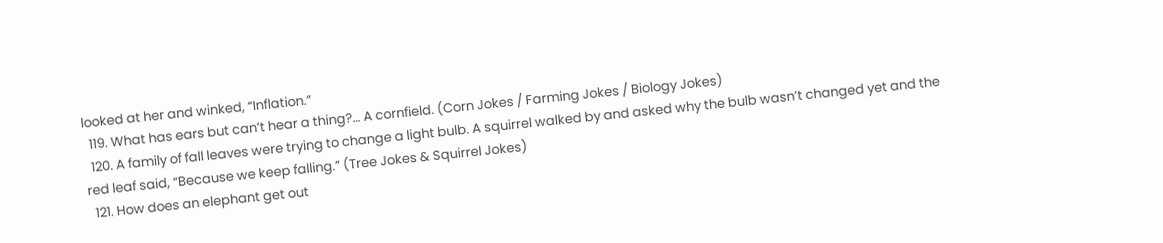looked at her and winked, “Inflation.”
  119. What has ears but can’t hear a thing?… A cornfield. (Corn Jokes / Farming Jokes / Biology Jokes)
  120. A family of fall leaves were trying to change a light bulb. A squirrel walked by and asked why the bulb wasn’t changed yet and the red leaf said, “Because we keep falling.” (Tree Jokes & Squirrel Jokes)
  121. How does an elephant get out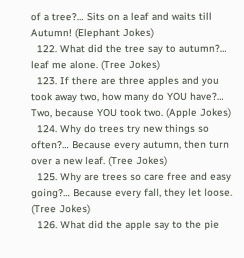of a tree?… Sits on a leaf and waits till Autumn! (Elephant Jokes)
  122. What did the tree say to autumn?… leaf me alone. (Tree Jokes)
  123. If there are three apples and you took away two, how many do YOU have?… Two, because YOU took two. (Apple Jokes)
  124. Why do trees try new things so often?… Because every autumn, then turn over a new leaf. (Tree Jokes)
  125. Why are trees so care free and easy going?… Because every fall, they let loose. (Tree Jokes)
  126. What did the apple say to the pie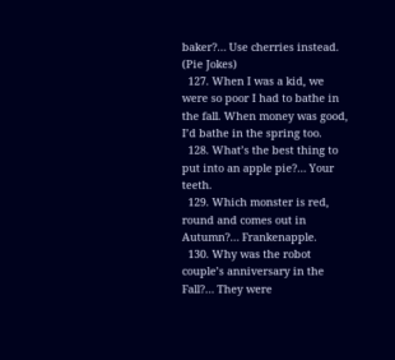baker?… Use cherries instead. (Pie Jokes)
  127. When I was a kid, we were so poor I had to bathe in the fall. When money was good, I’d bathe in the spring too.
  128. What’s the best thing to put into an apple pie?… Your teeth.
  129. Which monster is red, round and comes out in Autumn?… Frankenapple.
  130. Why was the robot couple’s anniversary in the Fall?… They were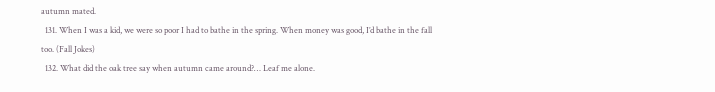autumn mated.
  131. When I was a kid, we were so poor I had to bathe in the spring. When money was good, I’d bathe in the fall too. (Fall Jokes)
  132. What did the oak tree say when autumn came around?… Leaf me alone.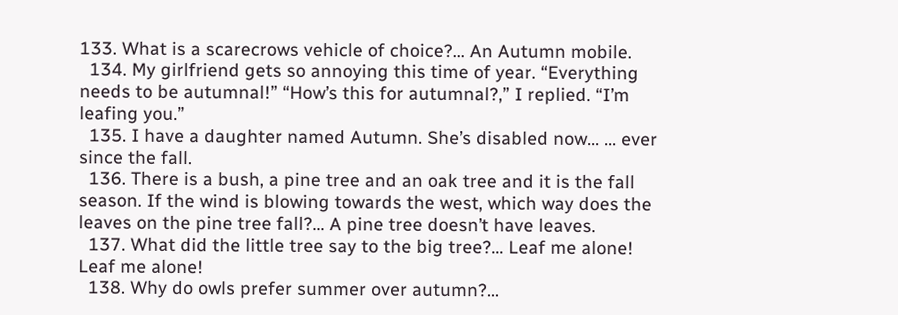133. What is a scarecrows vehicle of choice?… An Autumn mobile.
  134. My girlfriend gets so annoying this time of year. “Everything needs to be autumnal!” “How’s this for autumnal?,” I replied. “I’m leafing you.”
  135. I have a daughter named Autumn. She’s disabled now… … ever since the fall.
  136. There is a bush, a pine tree and an oak tree and it is the fall season. If the wind is blowing towards the west, which way does the leaves on the pine tree fall?… A pine tree doesn’t have leaves.
  137. What did the little tree say to the big tree?… Leaf me alone! Leaf me alone!
  138. Why do owls prefer summer over autumn?…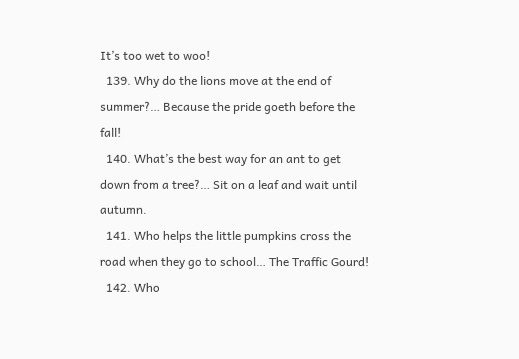It’s too wet to woo!
  139. Why do the lions move at the end of summer?… Because the pride goeth before the fall!
  140. What’s the best way for an ant to get down from a tree?… Sit on a leaf and wait until autumn.
  141. Who helps the little pumpkins cross the road when they go to school… The Traffic Gourd!
  142. Who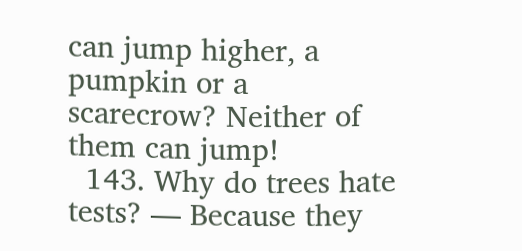can jump higher, a pumpkin or a scarecrow? Neither of them can jump!
  143. Why do trees hate tests? — Because they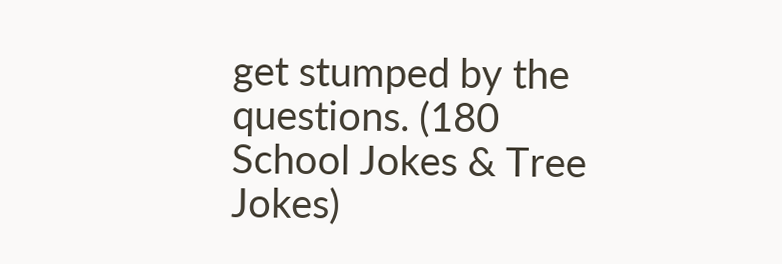get stumped by the questions. (180 School Jokes & Tree Jokes)